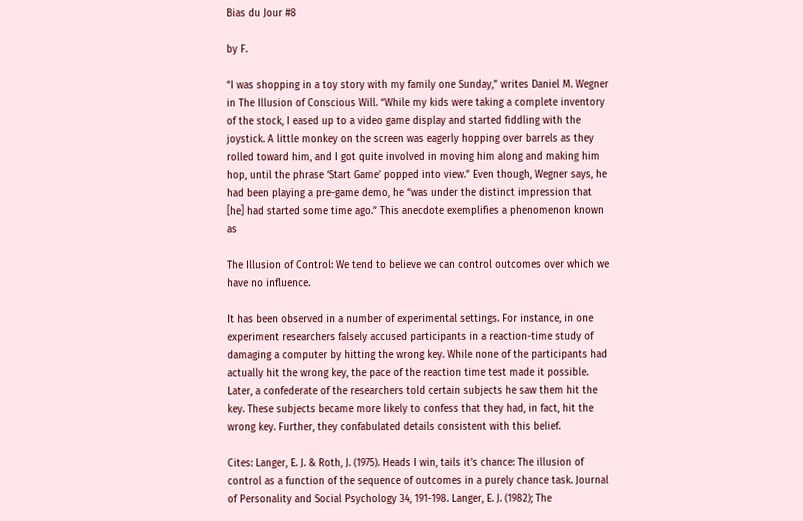Bias du Jour #8

by F.

“I was shopping in a toy story with my family one Sunday,” writes Daniel M. Wegner in The Illusion of Conscious Will. “While my kids were taking a complete inventory of the stock, I eased up to a video game display and started fiddling with the joystick. A little monkey on the screen was eagerly hopping over barrels as they rolled toward him, and I got quite involved in moving him along and making him hop, until the phrase ‘Start Game’ popped into view.” Even though, Wegner says, he had been playing a pre-game demo, he “was under the distinct impression that [he] had started some time ago.” This anecdote exemplifies a phenomenon known as

The Illusion of Control: We tend to believe we can control outcomes over which we have no influence.

It has been observed in a number of experimental settings. For instance, in one experiment researchers falsely accused participants in a reaction-time study of damaging a computer by hitting the wrong key. While none of the participants had actually hit the wrong key, the pace of the reaction time test made it possible. Later, a confederate of the researchers told certain subjects he saw them hit the key. These subjects became more likely to confess that they had, in fact, hit the wrong key. Further, they confabulated details consistent with this belief.

Cites: Langer, E. J. & Roth, J. (1975). Heads I win, tails it’s chance: The illusion of control as a function of the sequence of outcomes in a purely chance task. Journal of Personality and Social Psychology 34, 191-198. Langer, E. J. (1982); The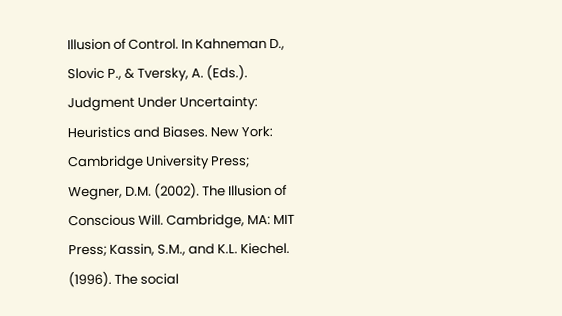Illusion of Control. In Kahneman D., Slovic P., & Tversky, A. (Eds.). Judgment Under Uncertainty: Heuristics and Biases. New York: Cambridge University Press; Wegner, D.M. (2002). The Illusion of Conscious Will. Cambridge, MA: MIT Press; Kassin, S.M., and K.L. Kiechel. (1996). The social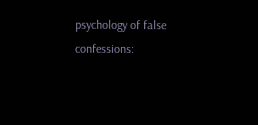psychology of false confessions: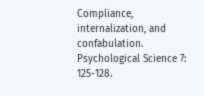Compliance, internalization, and confabulation. Psychological Science 7: 125-128.